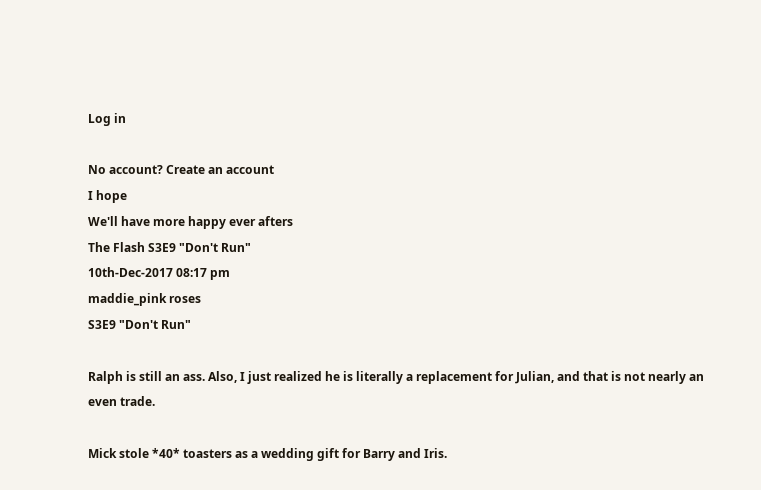Log in

No account? Create an account
I hope
We'll have more happy ever afters
The Flash S3E9 "Don't Run"
10th-Dec-2017 08:17 pm
maddie_pink roses
S3E9 "Don't Run"

Ralph is still an ass. Also, I just realized he is literally a replacement for Julian, and that is not nearly an even trade.

Mick stole *40* toasters as a wedding gift for Barry and Iris.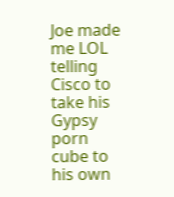Joe made me LOL telling Cisco to take his Gypsy porn cube to his own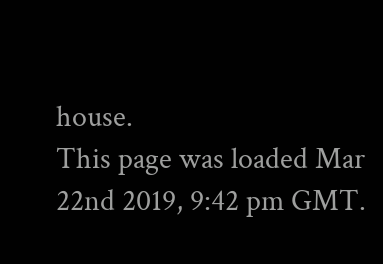house.
This page was loaded Mar 22nd 2019, 9:42 pm GMT.